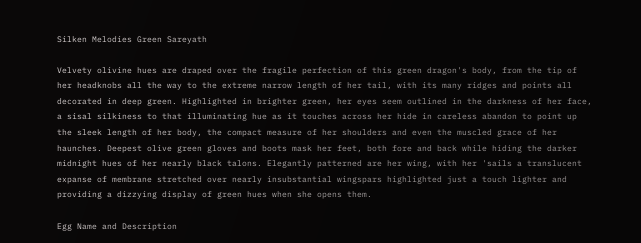Silken Melodies Green Sareyath

Velvety olivine hues are draped over the fragile perfection of this green dragon's body, from the tip of her headknobs all the way to the extreme narrow length of her tail, with its many ridges and points all decorated in deep green. Highlighted in brighter green, her eyes seem outlined in the darkness of her face, a sisal silkiness to that illuminating hue as it touches across her hide in careless abandon to point up the sleek length of her body, the compact measure of her shoulders and even the muscled grace of her haunches. Deepest olive green gloves and boots mask her feet, both fore and back while hiding the darker midnight hues of her nearly black talons. Elegantly patterned are her wing, with her 'sails a translucent expanse of membrane stretched over nearly insubstantial wingspars highlighted just a touch lighter and providing a dizzying display of green hues when she opens them.

Egg Name and Description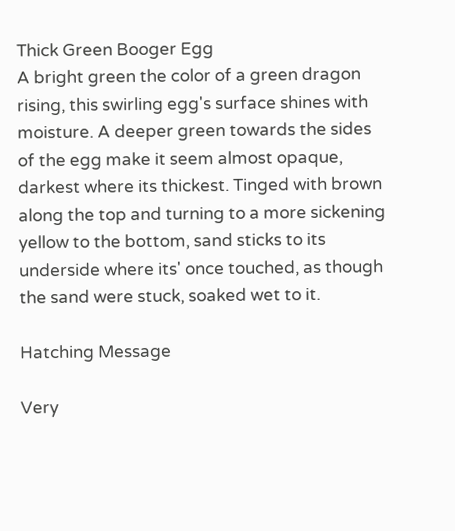Thick Green Booger Egg
A bright green the color of a green dragon rising, this swirling egg's surface shines with moisture. A deeper green towards the sides of the egg make it seem almost opaque, darkest where its thickest. Tinged with brown along the top and turning to a more sickening yellow to the bottom, sand sticks to its underside where its' once touched, as though the sand were stuck, soaked wet to it.

Hatching Message

Very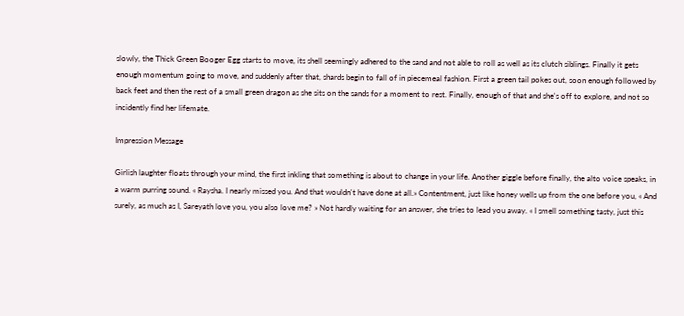slowly, the Thick Green Booger Egg starts to move, its shell seemingly adhered to the sand and not able to roll as well as its clutch siblings. Finally it gets enough momentum going to move, and suddenly after that, shards begin to fall of in piecemeal fashion. First a green tail pokes out, soon enough followed by back feet and then the rest of a small green dragon as she sits on the sands for a moment to rest. Finally, enough of that and she's off to explore, and not so incidently find her lifemate.

Impression Message

Girlish laughter floats through your mind, the first inkling that something is about to change in your life. Another giggle before finally, the alto voice speaks, in a warm purring sound. « Raysha. I nearly missed you. And that wouldn't have done at all.» Contentment, just like honey wells up from the one before you, « And surely, as much as I, Sareyath love you, you also love me? » Not hardly waiting for an answer, she tries to lead you away. « I smell something tasty, just this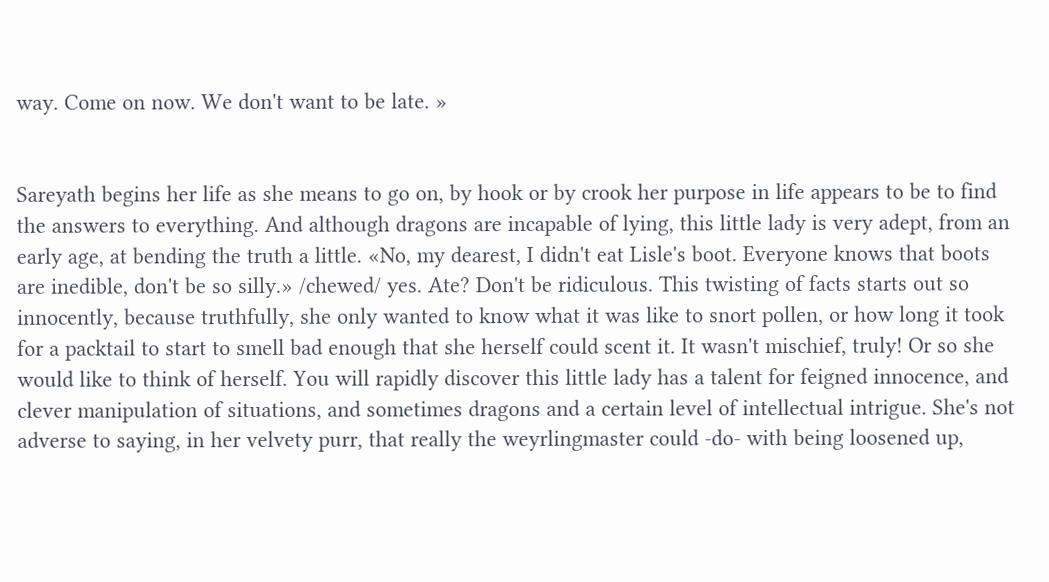way. Come on now. We don't want to be late. »


Sareyath begins her life as she means to go on, by hook or by crook her purpose in life appears to be to find the answers to everything. And although dragons are incapable of lying, this little lady is very adept, from an early age, at bending the truth a little. «No, my dearest, I didn't eat Lisle's boot. Everyone knows that boots are inedible, don't be so silly.» /chewed/ yes. Ate? Don't be ridiculous. This twisting of facts starts out so innocently, because truthfully, she only wanted to know what it was like to snort pollen, or how long it took for a packtail to start to smell bad enough that she herself could scent it. It wasn't mischief, truly! Or so she would like to think of herself. You will rapidly discover this little lady has a talent for feigned innocence, and clever manipulation of situations, and sometimes dragons and a certain level of intellectual intrigue. She's not adverse to saying, in her velvety purr, that really the weyrlingmaster could -do- with being loosened up,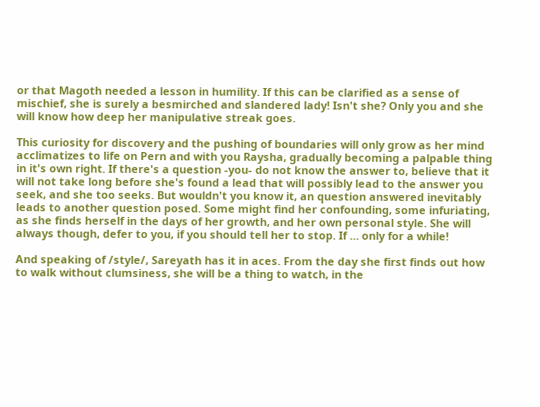or that Magoth needed a lesson in humility. If this can be clarified as a sense of mischief, she is surely a besmirched and slandered lady! Isn't she? Only you and she will know how deep her manipulative streak goes.

This curiosity for discovery and the pushing of boundaries will only grow as her mind acclimatizes to life on Pern and with you Raysha, gradually becoming a palpable thing in it's own right. If there's a question -you- do not know the answer to, believe that it will not take long before she's found a lead that will possibly lead to the answer you seek, and she too seeks. But wouldn't you know it, an question answered inevitably leads to another question posed. Some might find her confounding, some infuriating, as she finds herself in the days of her growth, and her own personal style. She will always though, defer to you, if you should tell her to stop. If … only for a while!

And speaking of /style/, Sareyath has it in aces. From the day she first finds out how to walk without clumsiness, she will be a thing to watch, in the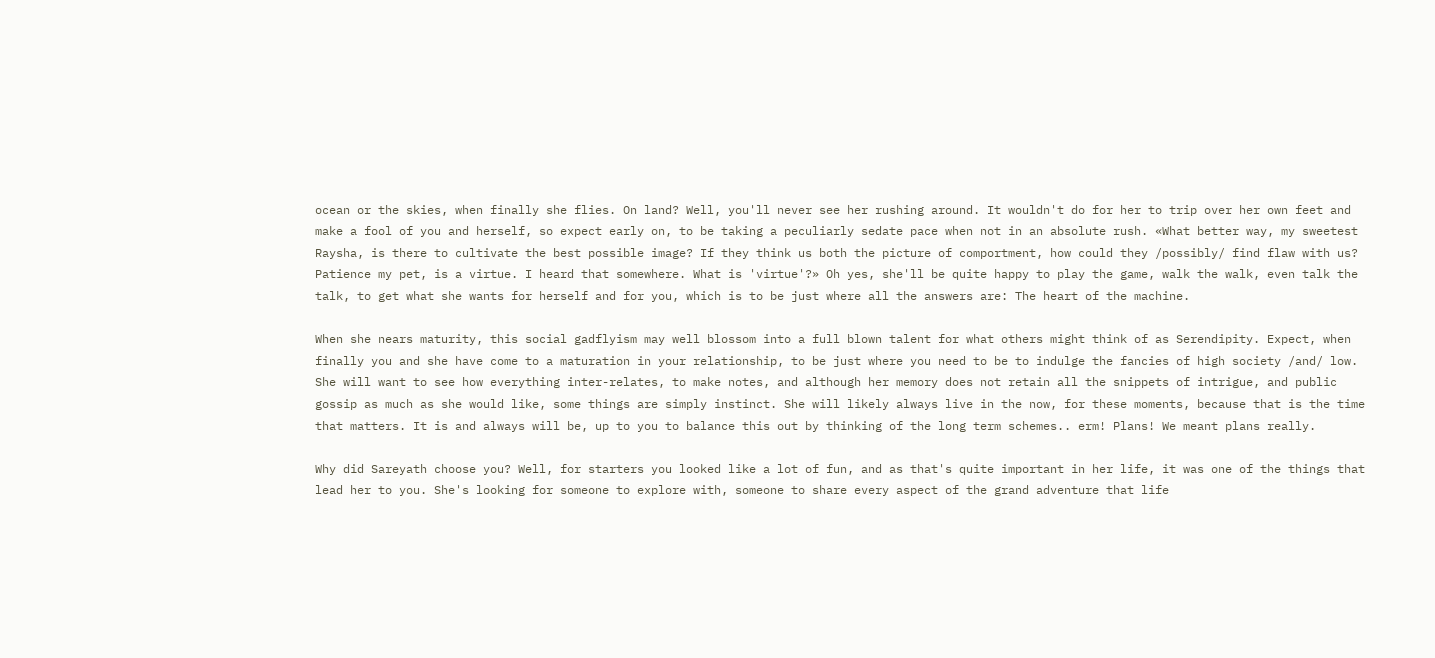ocean or the skies, when finally she flies. On land? Well, you'll never see her rushing around. It wouldn't do for her to trip over her own feet and make a fool of you and herself, so expect early on, to be taking a peculiarly sedate pace when not in an absolute rush. «What better way, my sweetest Raysha, is there to cultivate the best possible image? If they think us both the picture of comportment, how could they /possibly/ find flaw with us? Patience my pet, is a virtue. I heard that somewhere. What is 'virtue'?» Oh yes, she'll be quite happy to play the game, walk the walk, even talk the talk, to get what she wants for herself and for you, which is to be just where all the answers are: The heart of the machine.

When she nears maturity, this social gadflyism may well blossom into a full blown talent for what others might think of as Serendipity. Expect, when finally you and she have come to a maturation in your relationship, to be just where you need to be to indulge the fancies of high society /and/ low. She will want to see how everything inter-relates, to make notes, and although her memory does not retain all the snippets of intrigue, and public gossip as much as she would like, some things are simply instinct. She will likely always live in the now, for these moments, because that is the time that matters. It is and always will be, up to you to balance this out by thinking of the long term schemes.. erm! Plans! We meant plans really.

Why did Sareyath choose you? Well, for starters you looked like a lot of fun, and as that's quite important in her life, it was one of the things that lead her to you. She's looking for someone to explore with, someone to share every aspect of the grand adventure that life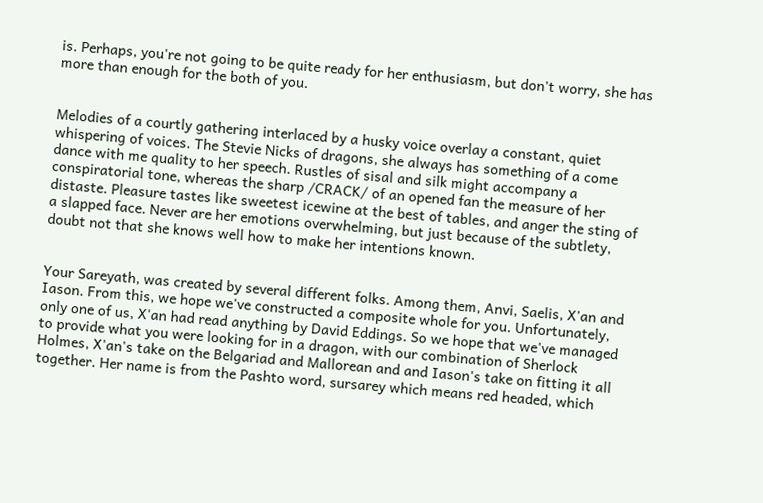is. Perhaps, you're not going to be quite ready for her enthusiasm, but don't worry, she has more than enough for the both of you.


Melodies of a courtly gathering interlaced by a husky voice overlay a constant, quiet whispering of voices. The Stevie Nicks of dragons, she always has something of a come dance with me quality to her speech. Rustles of sisal and silk might accompany a conspiratorial tone, whereas the sharp /CRACK/ of an opened fan the measure of her distaste. Pleasure tastes like sweetest icewine at the best of tables, and anger the sting of a slapped face. Never are her emotions overwhelming, but just because of the subtlety, doubt not that she knows well how to make her intentions known.


Your Sareyath, was created by several different folks. Among them, Anvi, Saelis, X'an and Iason. From this, we hope we've constructed a composite whole for you. Unfortunately, only one of us, X'an had read anything by David Eddings. So we hope that we've managed to provide what you were looking for in a dragon, with our combination of Sherlock Holmes, X'an's take on the Belgariad and Mallorean and and Iason's take on fitting it all together. Her name is from the Pashto word, sursarey which means red headed, which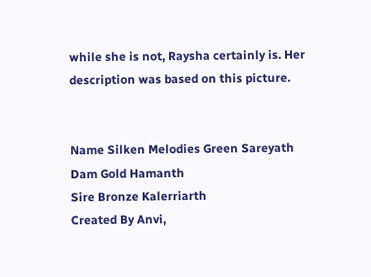while she is not, Raysha certainly is. Her description was based on this picture.


Name Silken Melodies Green Sareyath
Dam Gold Hamanth
Sire Bronze Kalerriarth
Created By Anvi,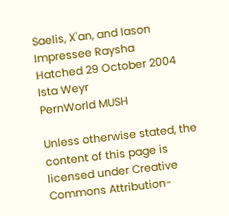Saelis, X'an, and Iason
Impressee Raysha
Hatched 29 October 2004
Ista Weyr
PernWorld MUSH

Unless otherwise stated, the content of this page is licensed under Creative Commons Attribution-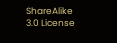ShareAlike 3.0 License